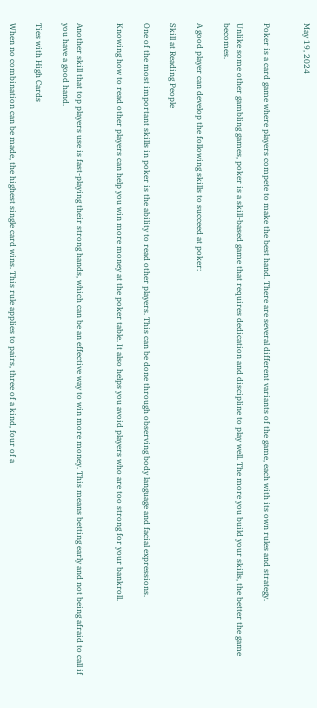May 19, 2024


Poker is a card game where players compete to make the best hand. There are several different variants of the game, each with its own rules and strategy.

Unlike some other gambling games, poker is a skill-based game that requires dedication and discipline to play well. The more you build your skills, the better the game becomes.

A good player can develop the following skills to succeed at poker:

Skill at Reading People

One of the most important skills in poker is the ability to read other players. This can be done through observing body language and facial expressions.

Knowing how to read other players can help you win more money at the poker table. It also helps you avoid players who are too strong for your bankroll.


Another skill that top players use is fast-playing their strong hands, which can be an effective way to win more money. This means betting early and not being afraid to call if you have a good hand.

Ties with High Cards

When no combination can be made, the highest single card wins. This rule applies to pairs, three of a kind, four of a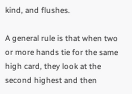kind, and flushes.

A general rule is that when two or more hands tie for the same high card, they look at the second highest and then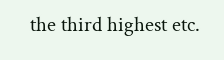the third highest etc.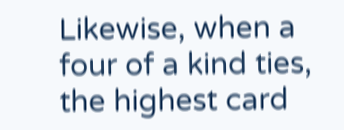Likewise, when a four of a kind ties, the highest card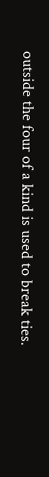outside the four of a kind is used to break ties.